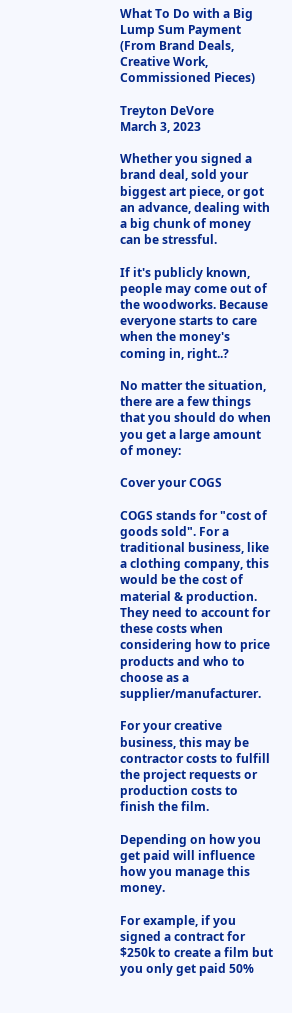What To Do with a Big Lump Sum Payment (From Brand Deals, Creative Work, Commissioned Pieces)

Treyton DeVore
March 3, 2023

Whether you signed a brand deal, sold your biggest art piece, or got an advance, dealing with a big chunk of money can be stressful.

If it's publicly known, people may come out of the woodworks. Because everyone starts to care when the money's coming in, right..?

No matter the situation, there are a few things that you should do when you get a large amount of money:

Cover your COGS

COGS stands for "cost of goods sold". For a traditional business, like a clothing company, this would be the cost of material & production. They need to account for these costs when considering how to price products and who to choose as a supplier/manufacturer.

For your creative business, this may be contractor costs to fulfill the project requests or production costs to finish the film.

Depending on how you get paid will influence how you manage this money.

For example, if you signed a contract for $250k to create a film but you only get paid 50%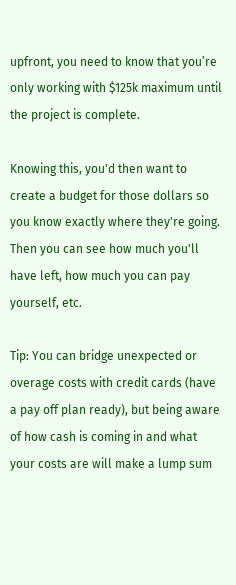upfront, you need to know that you’re only working with $125k maximum until the project is complete.

Knowing this, you'd then want to create a budget for those dollars so you know exactly where they're going. Then you can see how much you'll have left, how much you can pay yourself, etc.

Tip: You can bridge unexpected or overage costs with credit cards (have a pay off plan ready), but being aware of how cash is coming in and what your costs are will make a lump sum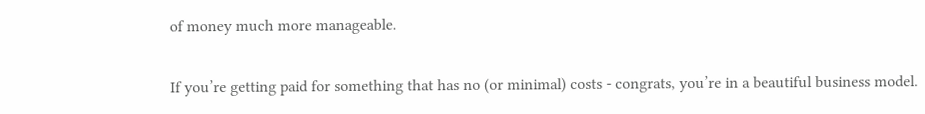of money much more manageable.

If you’re getting paid for something that has no (or minimal) costs - congrats, you’re in a beautiful business model.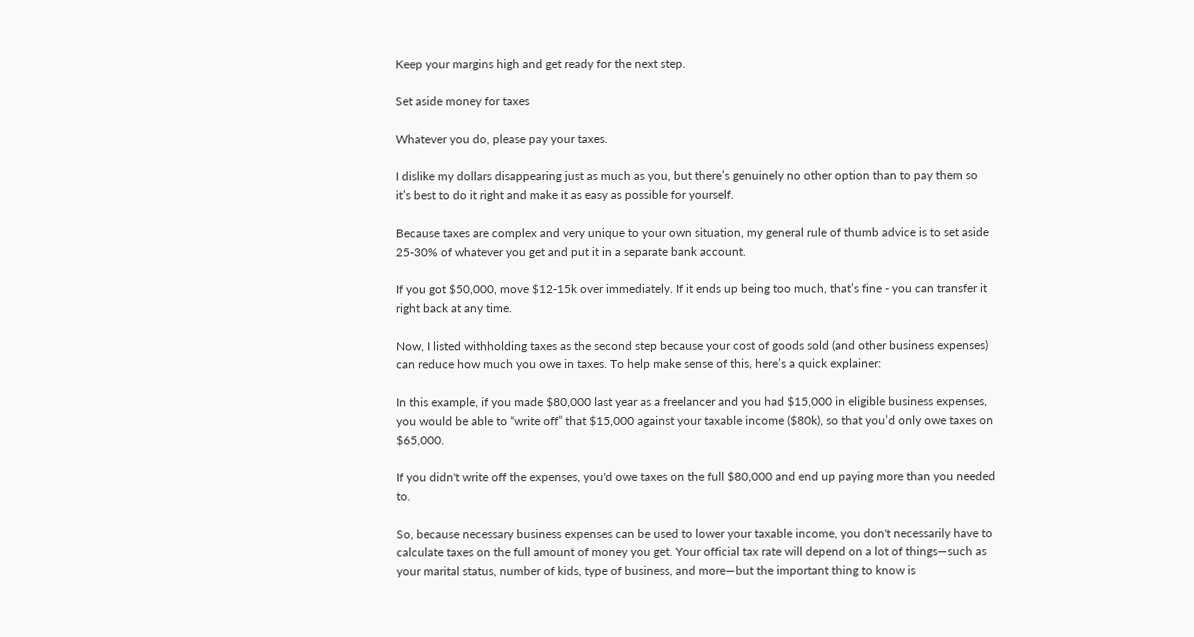Keep your margins high and get ready for the next step.

Set aside money for taxes

Whatever you do, please pay your taxes.

I dislike my dollars disappearing just as much as you, but there’s genuinely no other option than to pay them so it’s best to do it right and make it as easy as possible for yourself.

Because taxes are complex and very unique to your own situation, my general rule of thumb advice is to set aside 25-30% of whatever you get and put it in a separate bank account.

If you got $50,000, move $12-15k over immediately. If it ends up being too much, that’s fine - you can transfer it right back at any time.

Now, I listed withholding taxes as the second step because your cost of goods sold (and other business expenses) can reduce how much you owe in taxes. To help make sense of this, here’s a quick explainer:

In this example, if you made $80,000 last year as a freelancer and you had $15,000 in eligible business expenses, you would be able to “write off” that $15,000 against your taxable income ($80k), so that you’d only owe taxes on $65,000.

If you didn't write off the expenses, you'd owe taxes on the full $80,000 and end up paying more than you needed to.

So, because necessary business expenses can be used to lower your taxable income, you don't necessarily have to calculate taxes on the full amount of money you get. Your official tax rate will depend on a lot of things—such as your marital status, number of kids, type of business, and more—but the important thing to know is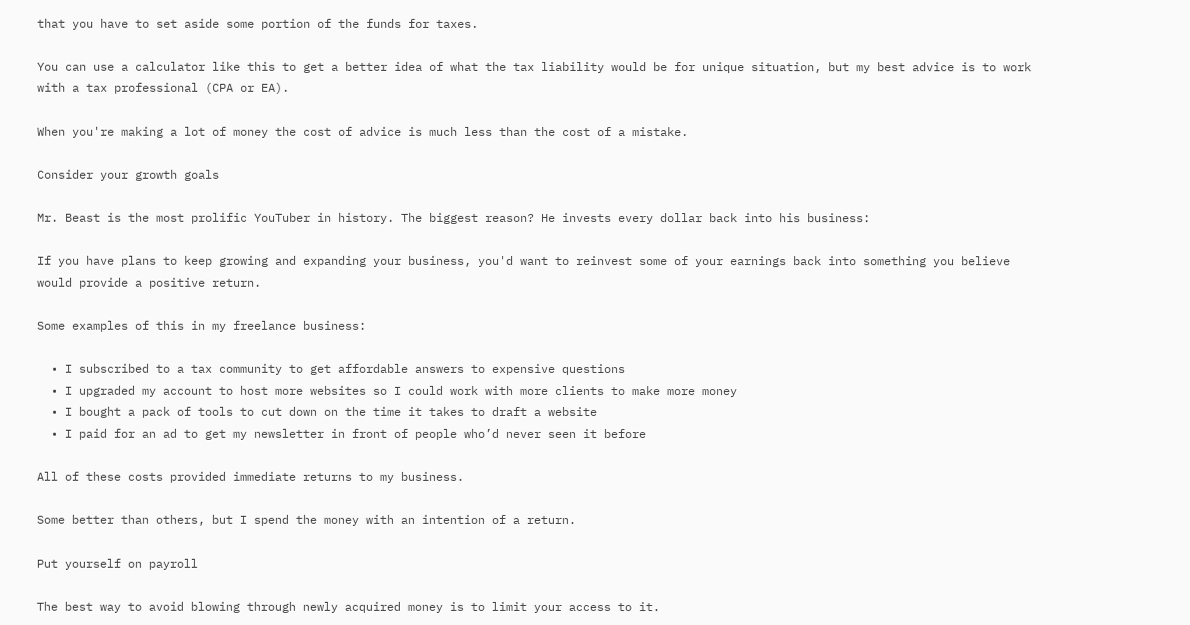that you have to set aside some portion of the funds for taxes.

You can use a calculator like this to get a better idea of what the tax liability would be for unique situation, but my best advice is to work with a tax professional (CPA or EA).

When you're making a lot of money the cost of advice is much less than the cost of a mistake.

Consider your growth goals

Mr. Beast is the most prolific YouTuber in history. The biggest reason? He invests every dollar back into his business:

If you have plans to keep growing and expanding your business, you'd want to reinvest some of your earnings back into something you believe would provide a positive return.

Some examples of this in my freelance business:

  • I subscribed to a tax community to get affordable answers to expensive questions
  • I upgraded my account to host more websites so I could work with more clients to make more money
  • I bought a pack of tools to cut down on the time it takes to draft a website
  • I paid for an ad to get my newsletter in front of people who’d never seen it before

All of these costs provided immediate returns to my business.

Some better than others, but I spend the money with an intention of a return.

Put yourself on payroll

The best way to avoid blowing through newly acquired money is to limit your access to it.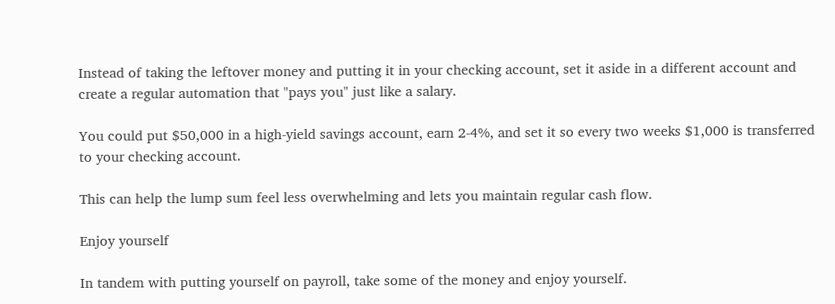Instead of taking the leftover money and putting it in your checking account, set it aside in a different account and create a regular automation that "pays you" just like a salary.

You could put $50,000 in a high-yield savings account, earn 2-4%, and set it so every two weeks $1,000 is transferred to your checking account.

This can help the lump sum feel less overwhelming and lets you maintain regular cash flow.

Enjoy yourself

In tandem with putting yourself on payroll, take some of the money and enjoy yourself.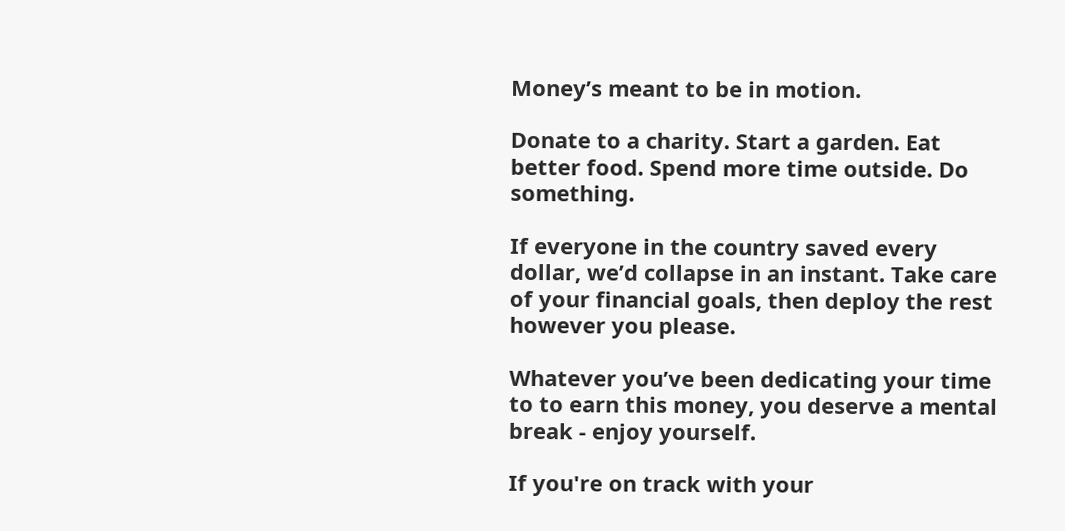Money’s meant to be in motion.

Donate to a charity. Start a garden. Eat better food. Spend more time outside. Do something.

If everyone in the country saved every dollar, we’d collapse in an instant. Take care of your financial goals, then deploy the rest however you please.

Whatever you’ve been dedicating your time to to earn this money, you deserve a mental break - enjoy yourself.

If you're on track with your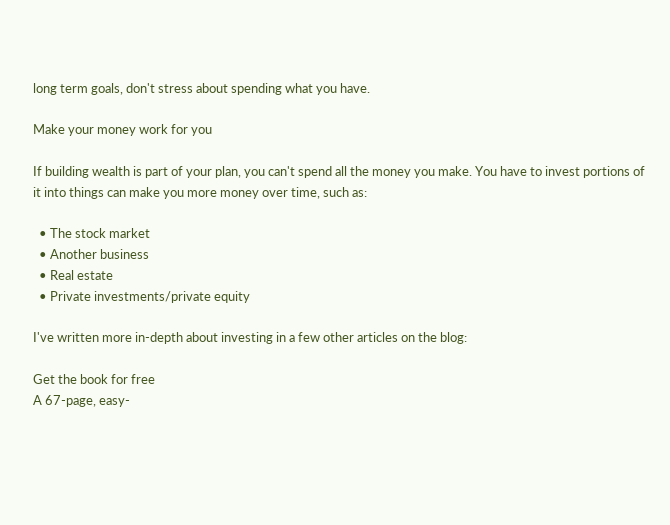long term goals, don't stress about spending what you have.

Make your money work for you

If building wealth is part of your plan, you can't spend all the money you make. You have to invest portions of it into things can make you more money over time, such as:

  • The stock market
  • Another business
  • Real estate
  • Private investments/private equity

I've written more in-depth about investing in a few other articles on the blog:

Get the book for free
A 67-page, easy-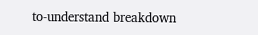to-understand breakdown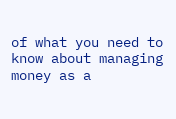of what you need to know about managing money as a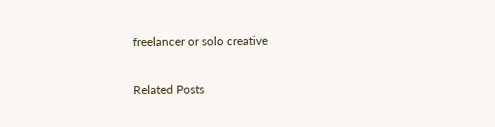freelancer or solo creative

Related Posts